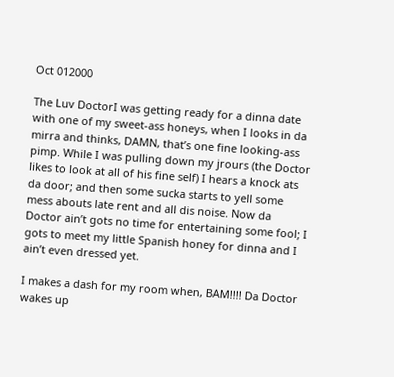Oct 012000

The Luv DoctorI was getting ready for a dinna date with one of my sweet-ass honeys, when I looks in da mirra and thinks, DAMN, that’s one fine looking-ass pimp. While I was pulling down my jrours (the Doctor likes to look at all of his fine self) I hears a knock ats da door; and then some sucka starts to yell some mess abouts late rent and all dis noise. Now da Doctor ain’t gots no time for entertaining some fool; I gots to meet my little Spanish honey for dinna and I ain’t even dressed yet.

I makes a dash for my room when, BAM!!!! Da Doctor wakes up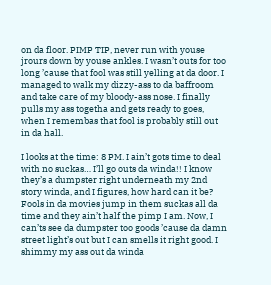on da floor. PIMP TIP, never run with youse jrours down by youse ankles. I wasn’t outs for too long ’cause that fool was still yelling at da door. I managed to walk my dizzy-ass to da baffroom and take care of my bloody-ass nose. I finally pulls my ass togetha and gets ready to goes, when I remembas that fool is probably still out in da hall.

I looks at the time: 8 PM. I ain’t gots time to deal with no suckas… I’ll go outs da winda!! I know they’s a dumpster right underneath my 2nd story winda, and I figures, how hard can it be? Fools in da movies jump in them suckas all da time and they ain’t half the pimp I am. Now, I can’ts see da dumpster too goods ’cause da damn street light’s out but I can smells it right good. I shimmy my ass out da winda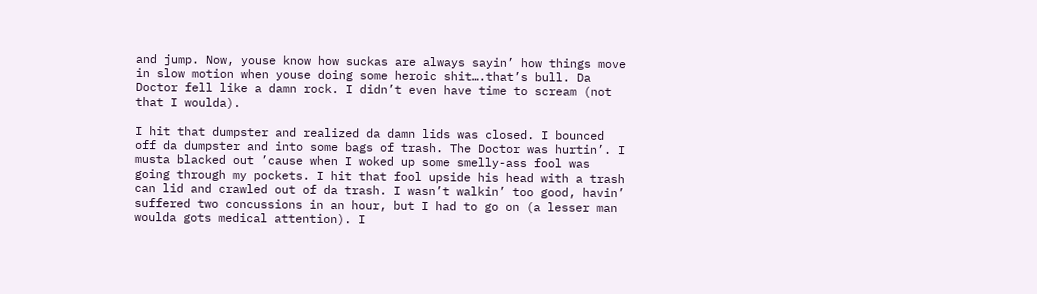and jump. Now, youse know how suckas are always sayin’ how things move in slow motion when youse doing some heroic shit….that’s bull. Da Doctor fell like a damn rock. I didn’t even have time to scream (not that I woulda).

I hit that dumpster and realized da damn lids was closed. I bounced off da dumpster and into some bags of trash. The Doctor was hurtin’. I musta blacked out ’cause when I woked up some smelly-ass fool was going through my pockets. I hit that fool upside his head with a trash can lid and crawled out of da trash. I wasn’t walkin’ too good, havin’ suffered two concussions in an hour, but I had to go on (a lesser man woulda gots medical attention). I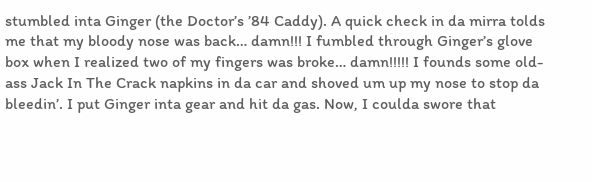stumbled inta Ginger (the Doctor’s ’84 Caddy). A quick check in da mirra tolds me that my bloody nose was back… damn!!! I fumbled through Ginger’s glove box when I realized two of my fingers was broke… damn!!!!! I founds some old-ass Jack In The Crack napkins in da car and shoved um up my nose to stop da bleedin’. I put Ginger inta gear and hit da gas. Now, I coulda swore that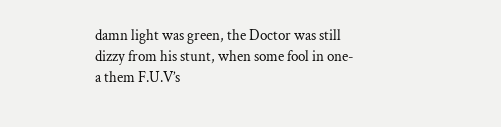damn light was green, the Doctor was still dizzy from his stunt, when some fool in one-a them F.U.V’s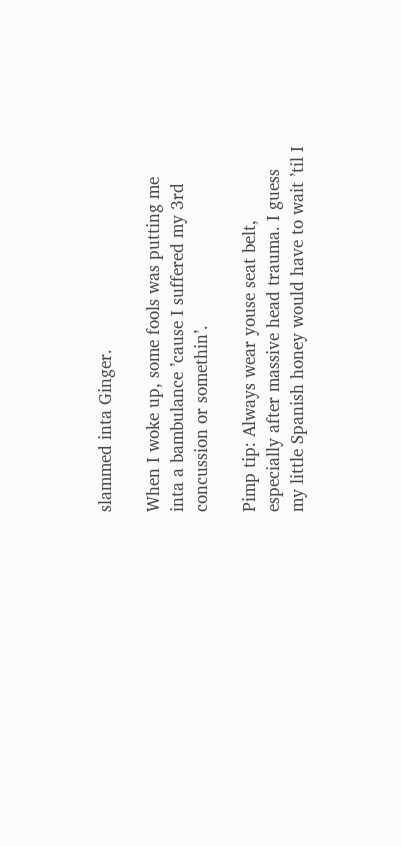slammed inta Ginger.

When I woke up, some fools was putting me inta a bambulance ’cause I suffered my 3rd concussion or somethin’.

Pimp tip: Always wear youse seat belt, especially after massive head trauma. I guess my little Spanish honey would have to wait ’til I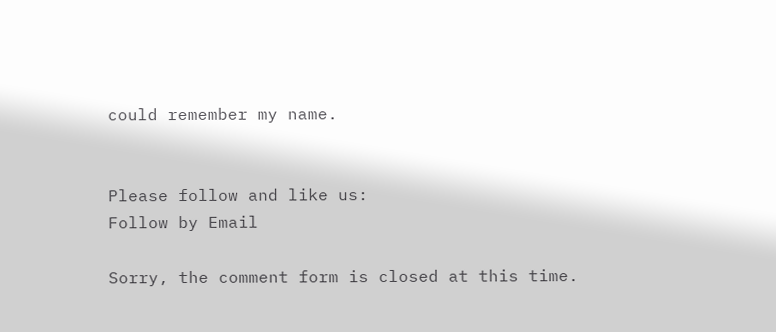could remember my name.


Please follow and like us:
Follow by Email

Sorry, the comment form is closed at this time.